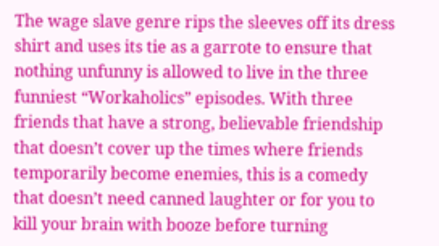The wage slave genre rips the sleeves off its dress shirt and uses its tie as a garrote to ensure that nothing unfunny is allowed to live in the three funniest “Workaholics” episodes. With three friends that have a strong, believable friendship that doesn’t cover up the times where friends temporarily become enemies, this is a comedy that doesn’t need canned laughter or for you to kill your brain with booze before turning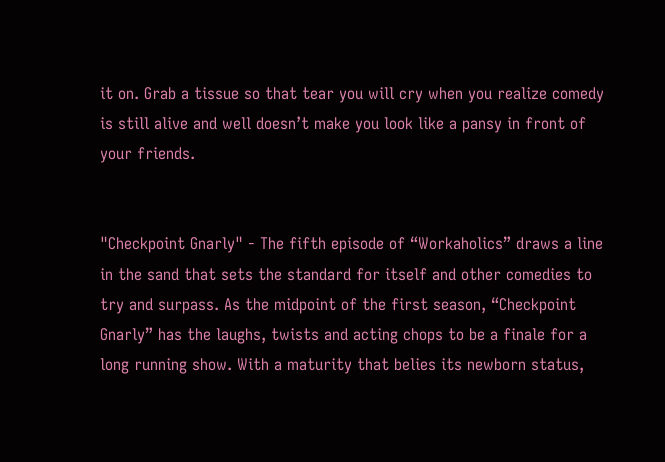it on. Grab a tissue so that tear you will cry when you realize comedy is still alive and well doesn’t make you look like a pansy in front of your friends.


"Checkpoint Gnarly" - The fifth episode of “Workaholics” draws a line in the sand that sets the standard for itself and other comedies to try and surpass. As the midpoint of the first season, “Checkpoint Gnarly” has the laughs, twists and acting chops to be a finale for a long running show. With a maturity that belies its newborn status,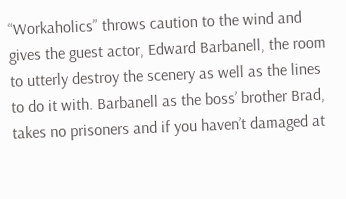“Workaholics” throws caution to the wind and gives the guest actor, Edward Barbanell, the room to utterly destroy the scenery as well as the lines to do it with. Barbanell as the boss’ brother Brad, takes no prisoners and if you haven’t damaged at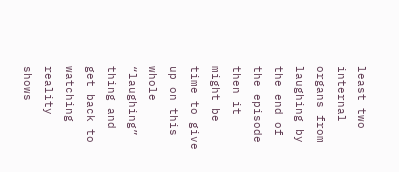least two internal organs from laughing by the end of the episode then it might be time to give up on this whole “laughing” thing and get back to watching reality shows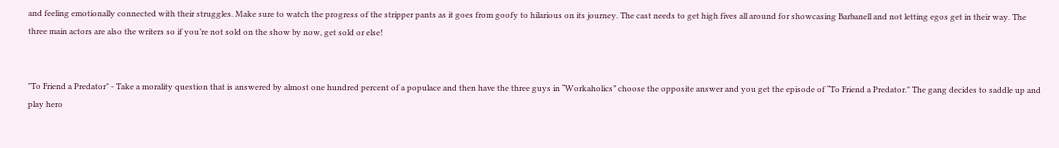and feeling emotionally connected with their struggles. Make sure to watch the progress of the stripper pants as it goes from goofy to hilarious on its journey. The cast needs to get high fives all around for showcasing Barbanell and not letting egos get in their way. The three main actors are also the writers so if you’re not sold on the show by now, get sold or else!


"To Friend a Predator" - Take a morality question that is answered by almost one hundred percent of a populace and then have the three guys in “Workaholics” choose the opposite answer and you get the episode of “To Friend a Predator." The gang decides to saddle up and play hero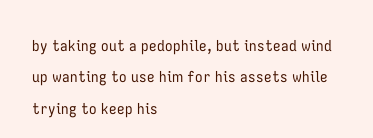by taking out a pedophile, but instead wind up wanting to use him for his assets while trying to keep his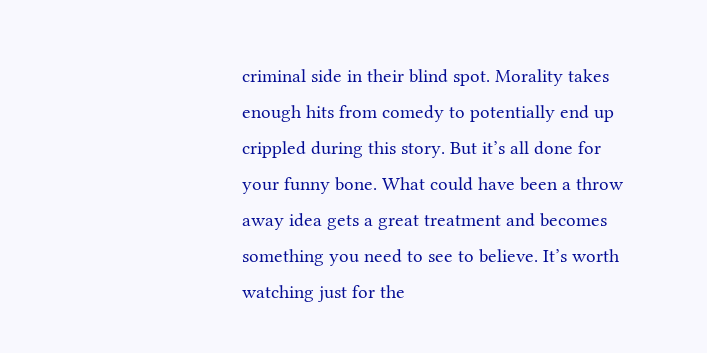criminal side in their blind spot. Morality takes enough hits from comedy to potentially end up crippled during this story. But it’s all done for your funny bone. What could have been a throw away idea gets a great treatment and becomes something you need to see to believe. It’s worth watching just for the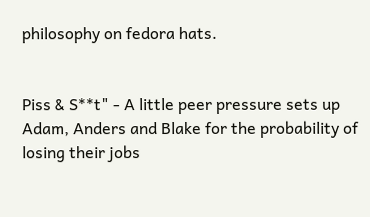philosophy on fedora hats.


Piss & S**t" - A little peer pressure sets up Adam, Anders and Blake for the probability of losing their jobs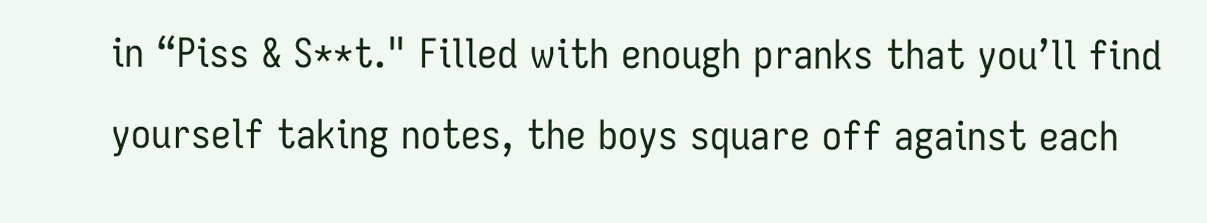in “Piss & S**t." Filled with enough pranks that you’ll find yourself taking notes, the boys square off against each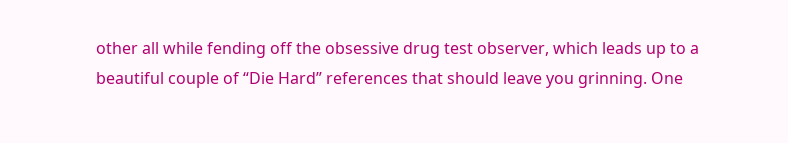other all while fending off the obsessive drug test observer, which leads up to a beautiful couple of “Die Hard” references that should leave you grinning. One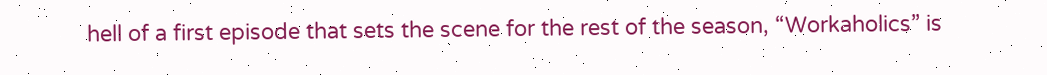hell of a first episode that sets the scene for the rest of the season, “Workaholics” is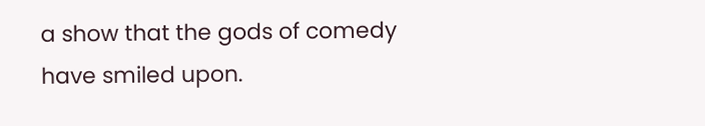a show that the gods of comedy have smiled upon.